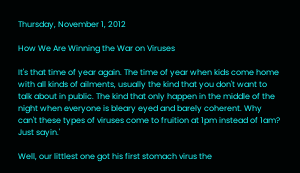Thursday, November 1, 2012

How We Are Winning the War on Viruses

It's that time of year again. The time of year when kids come home with all kinds of ailments, usually the kind that you don't want to talk about in public. The kind that only happen in the middle of the night when everyone is bleary eyed and barely coherent. Why can't these types of viruses come to fruition at 1pm instead of 1am? Just sayin.'

Well, our littlest one got his first stomach virus the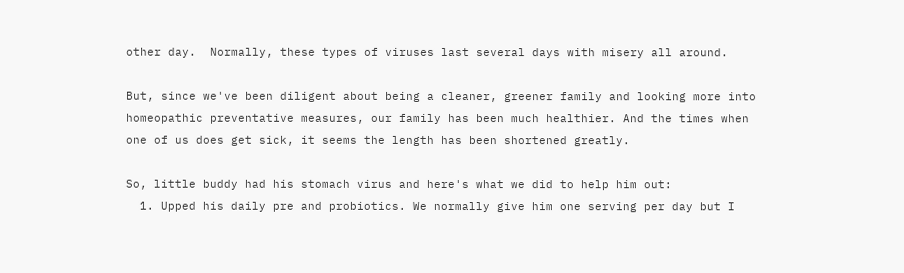other day.  Normally, these types of viruses last several days with misery all around.

But, since we've been diligent about being a cleaner, greener family and looking more into homeopathic preventative measures, our family has been much healthier. And the times when one of us does get sick, it seems the length has been shortened greatly.

So, little buddy had his stomach virus and here's what we did to help him out:
  1. Upped his daily pre and probiotics. We normally give him one serving per day but I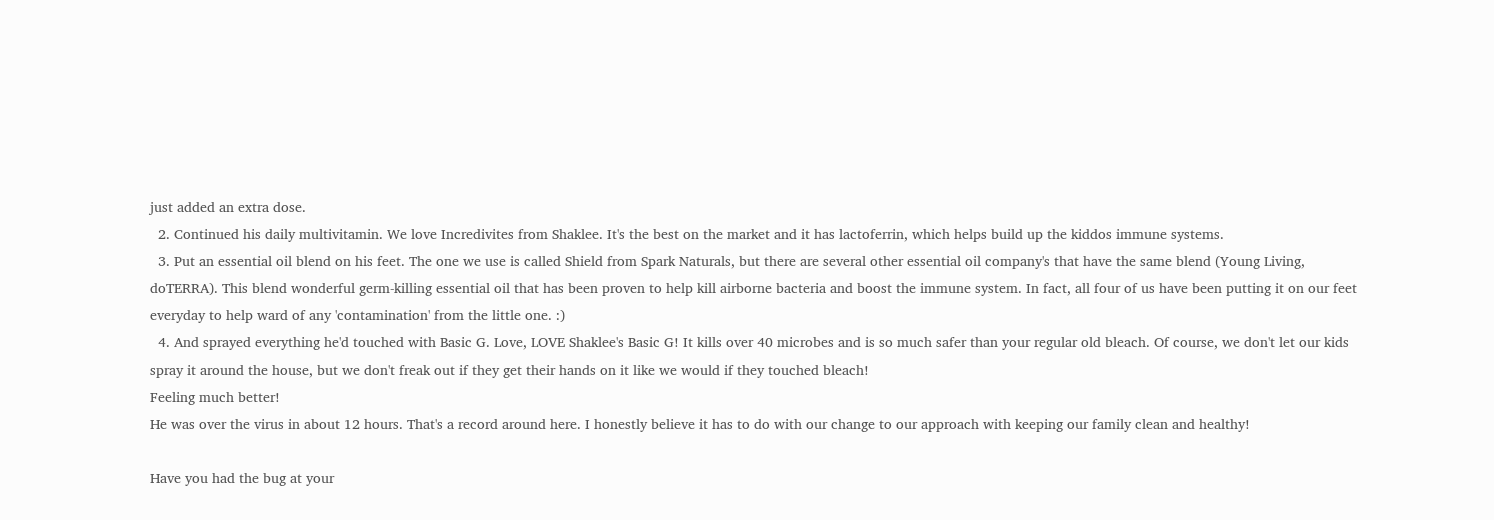just added an extra dose.
  2. Continued his daily multivitamin. We love Incredivites from Shaklee. It's the best on the market and it has lactoferrin, which helps build up the kiddos immune systems.
  3. Put an essential oil blend on his feet. The one we use is called Shield from Spark Naturals, but there are several other essential oil company's that have the same blend (Young Living, doTERRA). This blend wonderful germ-killing essential oil that has been proven to help kill airborne bacteria and boost the immune system. In fact, all four of us have been putting it on our feet everyday to help ward of any 'contamination' from the little one. :)
  4. And sprayed everything he'd touched with Basic G. Love, LOVE Shaklee's Basic G! It kills over 40 microbes and is so much safer than your regular old bleach. Of course, we don't let our kids spray it around the house, but we don't freak out if they get their hands on it like we would if they touched bleach!
Feeling much better!
He was over the virus in about 12 hours. That's a record around here. I honestly believe it has to do with our change to our approach with keeping our family clean and healthy!

Have you had the bug at your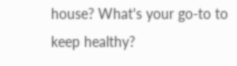house? What's your go-to to keep healthy?